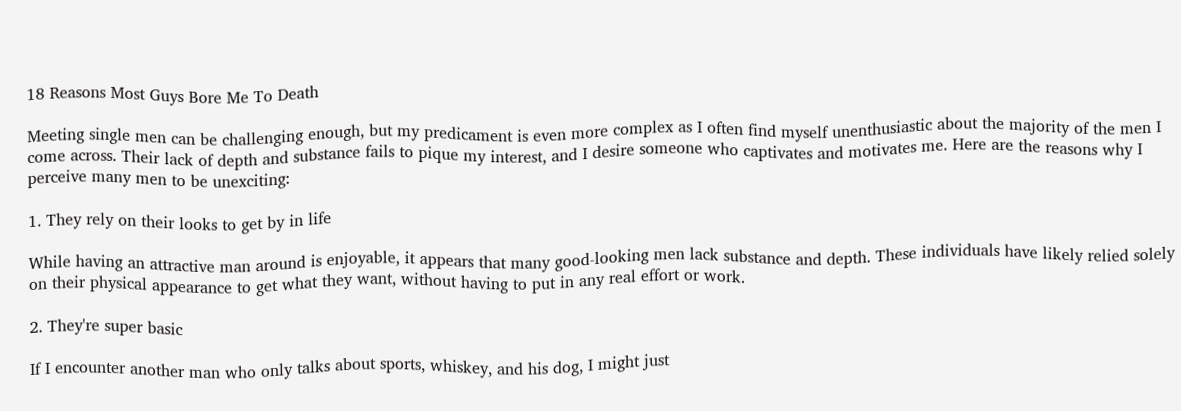18 Reasons Most Guys Bore Me To Death

Meeting single men can be challenging enough, but my predicament is even more complex as I often find myself unenthusiastic about the majority of the men I come across. Their lack of depth and substance fails to pique my interest, and I desire someone who captivates and motivates me. Here are the reasons why I perceive many men to be unexciting:

1. They rely on their looks to get by in life

While having an attractive man around is enjoyable, it appears that many good-looking men lack substance and depth. These individuals have likely relied solely on their physical appearance to get what they want, without having to put in any real effort or work.

2. They're super basic

If I encounter another man who only talks about sports, whiskey, and his dog, I might just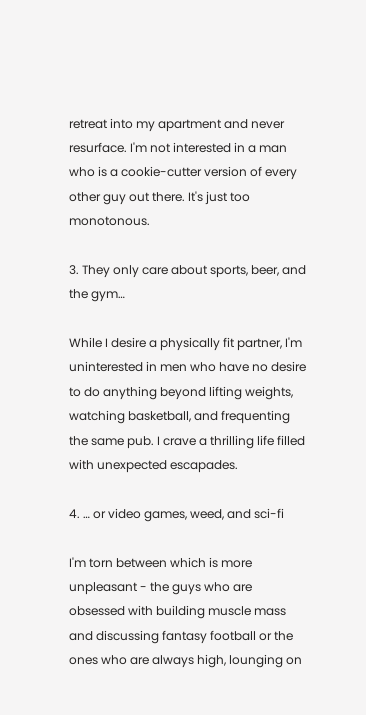retreat into my apartment and never resurface. I'm not interested in a man who is a cookie-cutter version of every other guy out there. It's just too monotonous.

3. They only care about sports, beer, and the gym…

While I desire a physically fit partner, I'm uninterested in men who have no desire to do anything beyond lifting weights, watching basketball, and frequenting the same pub. I crave a thrilling life filled with unexpected escapades.

4. … or video games, weed, and sci-fi

I'm torn between which is more unpleasant - the guys who are obsessed with building muscle mass and discussing fantasy football or the ones who are always high, lounging on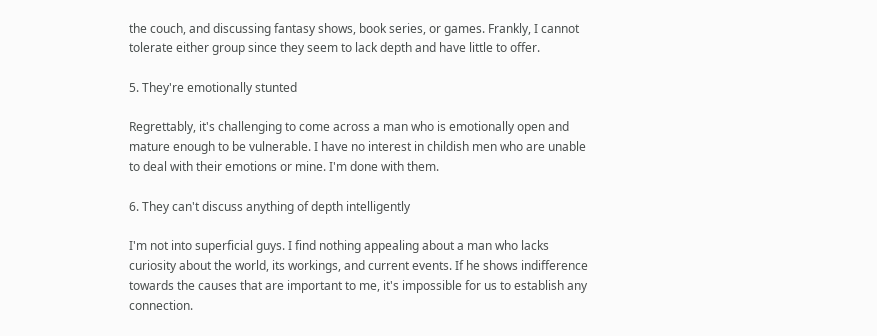the couch, and discussing fantasy shows, book series, or games. Frankly, I cannot tolerate either group since they seem to lack depth and have little to offer.

5. They're emotionally stunted

Regrettably, it's challenging to come across a man who is emotionally open and mature enough to be vulnerable. I have no interest in childish men who are unable to deal with their emotions or mine. I'm done with them.

6. They can't discuss anything of depth intelligently

I'm not into superficial guys. I find nothing appealing about a man who lacks curiosity about the world, its workings, and current events. If he shows indifference towards the causes that are important to me, it's impossible for us to establish any connection.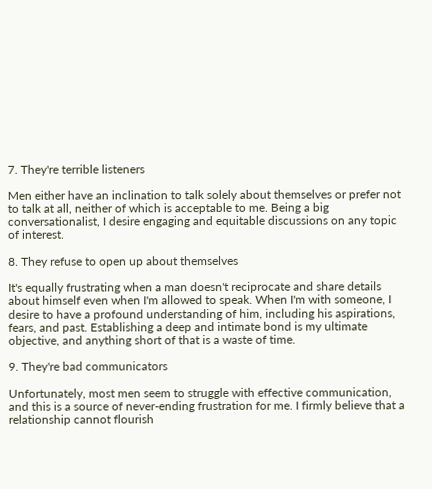7. They're terrible listeners

Men either have an inclination to talk solely about themselves or prefer not to talk at all, neither of which is acceptable to me. Being a big conversationalist, I desire engaging and equitable discussions on any topic of interest.

8. They refuse to open up about themselves

It's equally frustrating when a man doesn't reciprocate and share details about himself even when I'm allowed to speak. When I'm with someone, I desire to have a profound understanding of him, including his aspirations, fears, and past. Establishing a deep and intimate bond is my ultimate objective, and anything short of that is a waste of time.

9. They're bad communicators

Unfortunately, most men seem to struggle with effective communication, and this is a source of never-ending frustration for me. I firmly believe that a relationship cannot flourish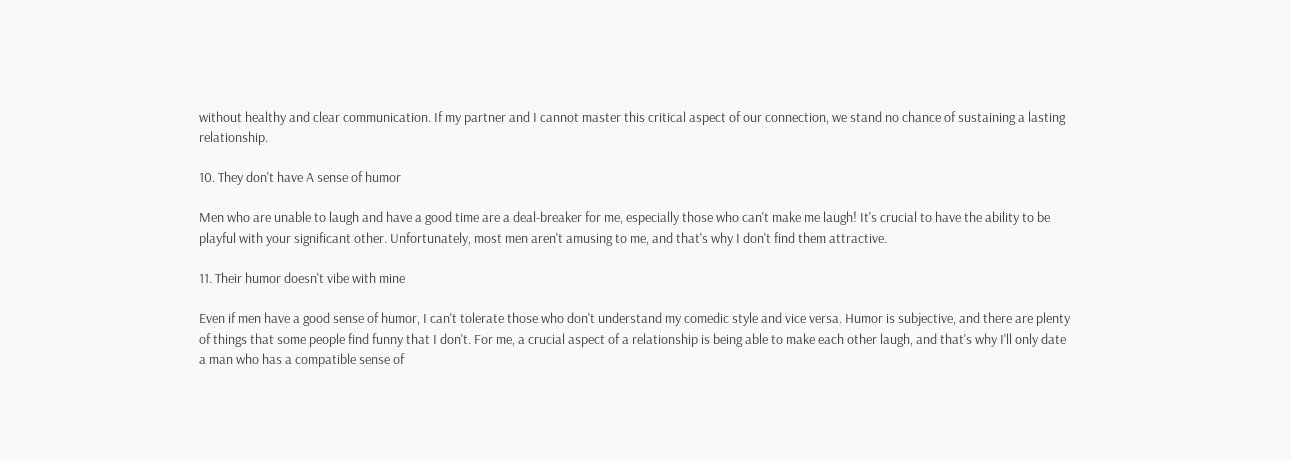without healthy and clear communication. If my partner and I cannot master this critical aspect of our connection, we stand no chance of sustaining a lasting relationship.

10. They don't have A sense of humor

Men who are unable to laugh and have a good time are a deal-breaker for me, especially those who can't make me laugh! It's crucial to have the ability to be playful with your significant other. Unfortunately, most men aren't amusing to me, and that's why I don't find them attractive.

11. Their humor doesn't vibe with mine

Even if men have a good sense of humor, I can't tolerate those who don't understand my comedic style and vice versa. Humor is subjective, and there are plenty of things that some people find funny that I don't. For me, a crucial aspect of a relationship is being able to make each other laugh, and that's why I'll only date a man who has a compatible sense of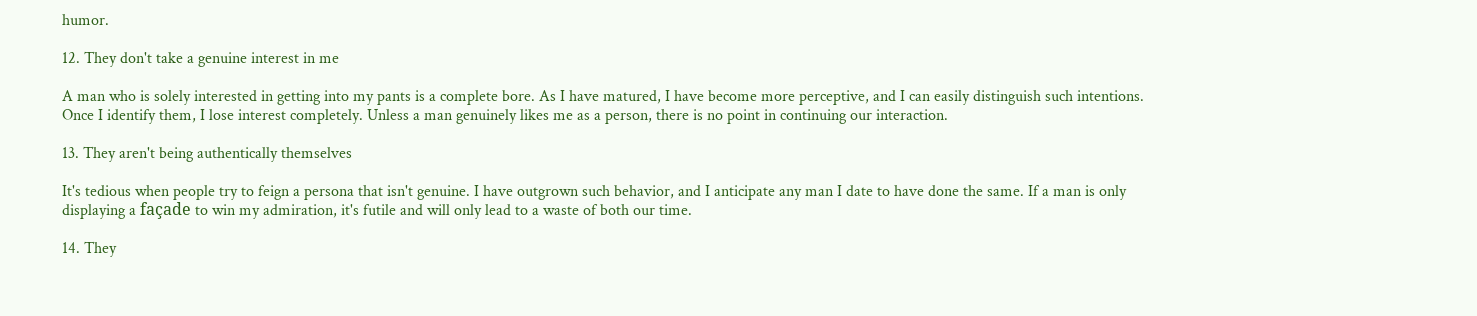humor.

12. They don't take a genuine interest in me

A man who is solely interested in getting into my pants is a complete bore. As I have matured, I have become more perceptive, and I can easily distinguish such intentions. Once I identify them, I lose interest completely. Unless a man genuinely likes me as a person, there is no point in continuing our interaction.

13. They aren't being authentically themselves

It's tedious when people try to feign a persona that isn't genuine. I have outgrown such behavior, and I anticipate any man I date to have done the same. If a man is only displaying a façade to win my admiration, it's futile and will only lead to a waste of both our time.

14. They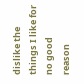dislike the things I like for no good reason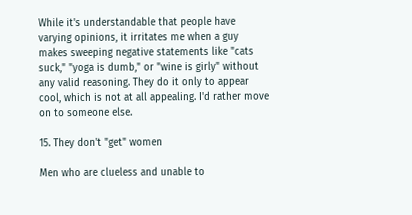While it's understandable that people have varying opinions, it irritates me when a guy makes sweeping negative statements like "cats suck," "yoga is dumb," or "wine is girly" without any valid reasoning. They do it only to appear cool, which is not at all appealing. I'd rather move on to someone else.

15. They don't "get" women

Men who are clueless and unable to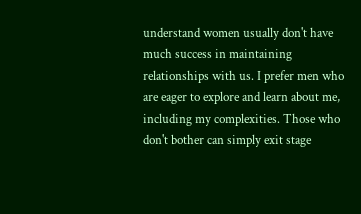understand women usually don't have much success in maintaining relationships with us. I prefer men who are eager to explore and learn about me, including my complexities. Those who don't bother can simply exit stage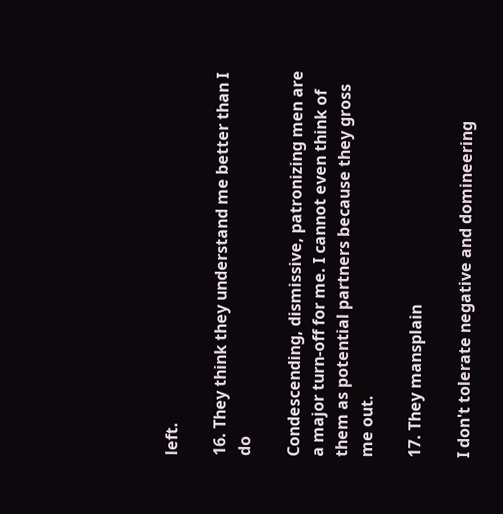left.

16. They think they understand me better than I do

Condescending, dismissive, patronizing men are a major turn-off for me. I cannot even think of them as potential partners because they gross me out.

17. They mansplain

I don't tolerate negative and domineering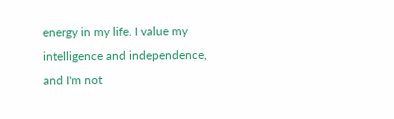energy in my life. I value my intelligence and independence, and I'm not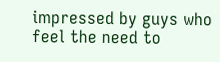impressed by guys who feel the need to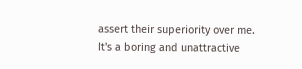assert their superiority over me. It's a boring and unattractive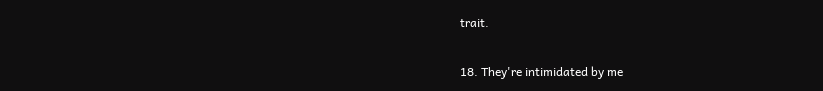trait.

18. They're intimidated by me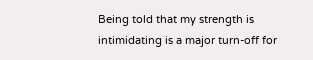Being told that my strength is intimidating is a major turn-off for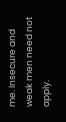me. Insecure and weak men need not apply.